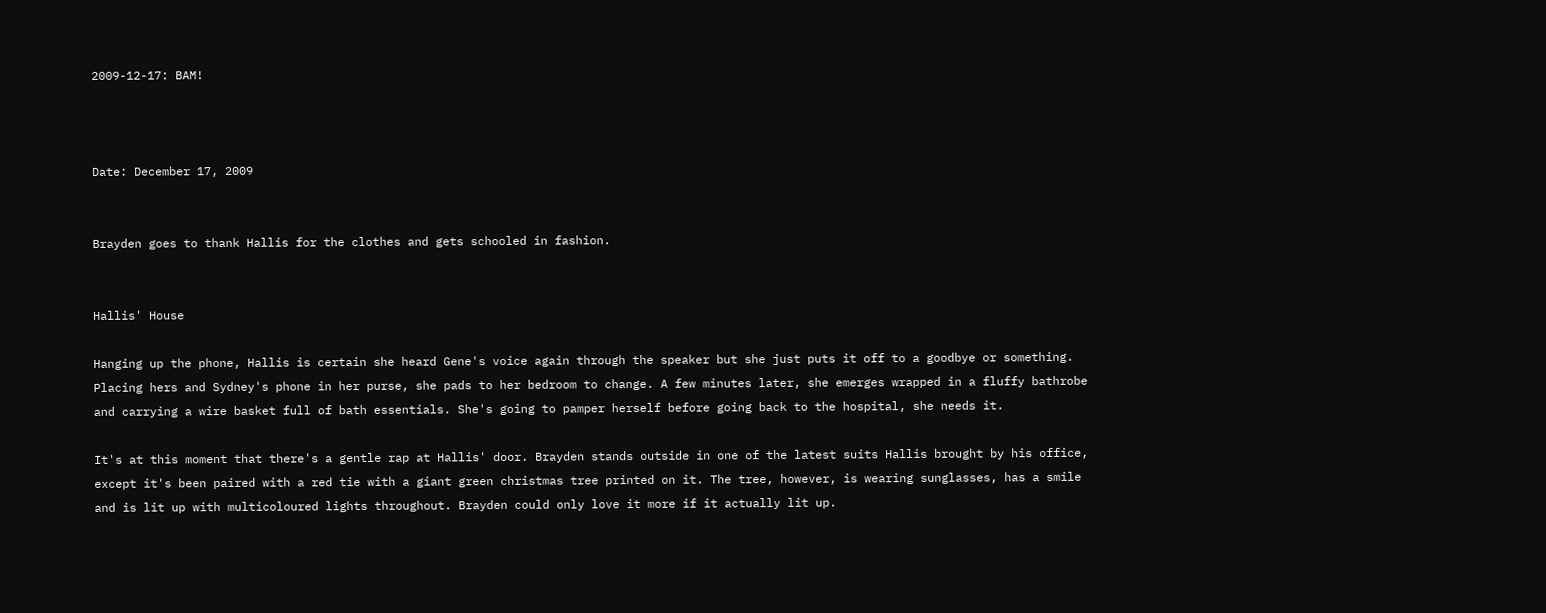2009-12-17: BAM!



Date: December 17, 2009


Brayden goes to thank Hallis for the clothes and gets schooled in fashion.


Hallis' House

Hanging up the phone, Hallis is certain she heard Gene's voice again through the speaker but she just puts it off to a goodbye or something. Placing hers and Sydney's phone in her purse, she pads to her bedroom to change. A few minutes later, she emerges wrapped in a fluffy bathrobe and carrying a wire basket full of bath essentials. She's going to pamper herself before going back to the hospital, she needs it.

It's at this moment that there's a gentle rap at Hallis' door. Brayden stands outside in one of the latest suits Hallis brought by his office, except it's been paired with a red tie with a giant green christmas tree printed on it. The tree, however, is wearing sunglasses, has a smile and is lit up with multicoloured lights throughout. Brayden could only love it more if it actually lit up.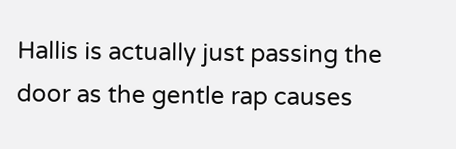Hallis is actually just passing the door as the gentle rap causes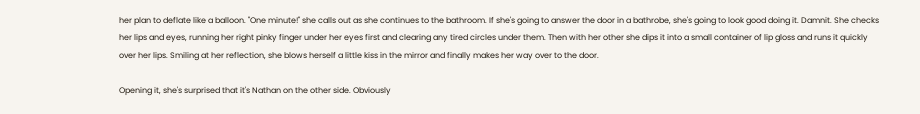her plan to deflate like a balloon. "One minute!" she calls out as she continues to the bathroom. If she's going to answer the door in a bathrobe, she's going to look good doing it. Damnit. She checks her lips and eyes, running her right pinky finger under her eyes first and clearing any tired circles under them. Then with her other she dips it into a small container of lip gloss and runs it quickly over her lips. Smiling at her reflection, she blows herself a little kiss in the mirror and finally makes her way over to the door.

Opening it, she's surprised that it's Nathan on the other side. Obviously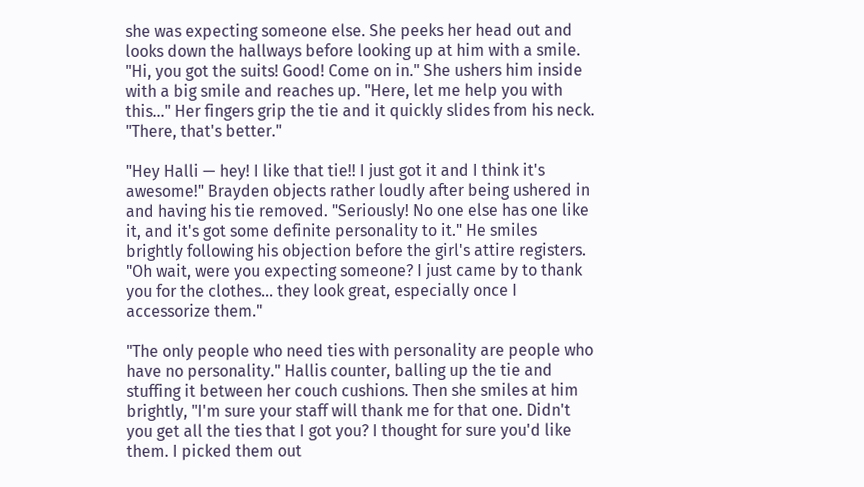she was expecting someone else. She peeks her head out and looks down the hallways before looking up at him with a smile. "Hi, you got the suits! Good! Come on in." She ushers him inside with a big smile and reaches up. "Here, let me help you with this…" Her fingers grip the tie and it quickly slides from his neck. "There, that's better."

"Hey Halli — hey! I like that tie!! I just got it and I think it's awesome!" Brayden objects rather loudly after being ushered in and having his tie removed. "Seriously! No one else has one like it, and it's got some definite personality to it." He smiles brightly following his objection before the girl's attire registers. "Oh wait, were you expecting someone? I just came by to thank you for the clothes… they look great, especially once I accessorize them."

"The only people who need ties with personality are people who have no personality." Hallis counter, balling up the tie and stuffing it between her couch cushions. Then she smiles at him brightly, "I'm sure your staff will thank me for that one. Didn't you get all the ties that I got you? I thought for sure you'd like them. I picked them out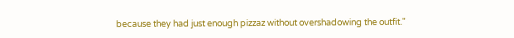because they had just enough pizzaz without overshadowing the outfit."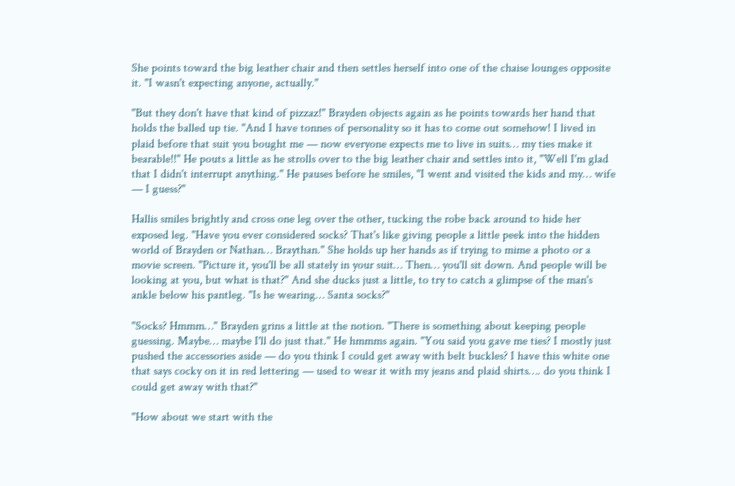She points toward the big leather chair and then settles herself into one of the chaise lounges opposite it. "I wasn't expecting anyone, actually."

"But they don't have that kind of pizzaz!" Brayden objects again as he points towards her hand that holds the balled up tie. "And I have tonnes of personality so it has to come out somehow! I lived in plaid before that suit you bought me — now everyone expects me to live in suits… my ties make it bearable!!" He pouts a little as he strolls over to the big leather chair and settles into it, "Well I'm glad that I didn't interrupt anything." He pauses before he smiles, "I went and visited the kids and my… wife — I guess?"

Hallis smiles brightly and cross one leg over the other, tucking the robe back around to hide her exposed leg. "Have you ever considered socks? That's like giving people a little peek into the hidden world of Brayden or Nathan… Braythan." She holds up her hands as if trying to mime a photo or a movie screen. "Picture it, you'll be all stately in your suit… Then… you'll sit down. And people will be looking at you, but what is that?" And she ducks just a little, to try to catch a glimpse of the man's ankle below his pantleg. "Is he wearing… Santa socks?"

"Socks? Hmmm…" Brayden grins a little at the notion. "There is something about keeping people guessing. Maybe… maybe I'll do just that." He hmmms again. "You said you gave me ties? I mostly just pushed the accessories aside — do you think I could get away with belt buckles? I have this white one that says cocky on it in red lettering — used to wear it with my jeans and plaid shirts…. do you think I could get away with that?"

"How about we start with the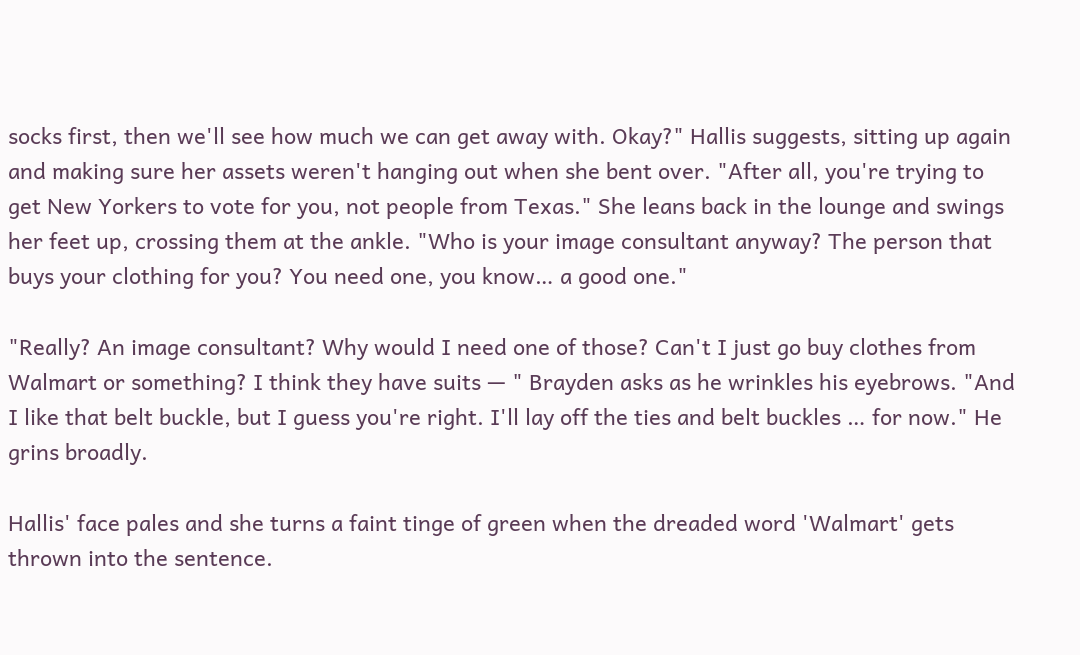socks first, then we'll see how much we can get away with. Okay?" Hallis suggests, sitting up again and making sure her assets weren't hanging out when she bent over. "After all, you're trying to get New Yorkers to vote for you, not people from Texas." She leans back in the lounge and swings her feet up, crossing them at the ankle. "Who is your image consultant anyway? The person that buys your clothing for you? You need one, you know… a good one."

"Really? An image consultant? Why would I need one of those? Can't I just go buy clothes from Walmart or something? I think they have suits — " Brayden asks as he wrinkles his eyebrows. "And I like that belt buckle, but I guess you're right. I'll lay off the ties and belt buckles … for now." He grins broadly.

Hallis' face pales and she turns a faint tinge of green when the dreaded word 'Walmart' gets thrown into the sentence.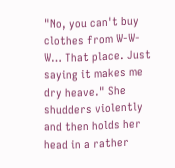"No, you can't buy clothes from W-W-W… That place. Just saying it makes me dry heave." She shudders violently and then holds her head in a rather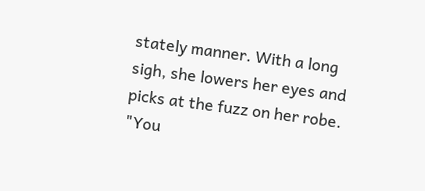stately manner. With a long sigh, she lowers her eyes and picks at the fuzz on her robe. "You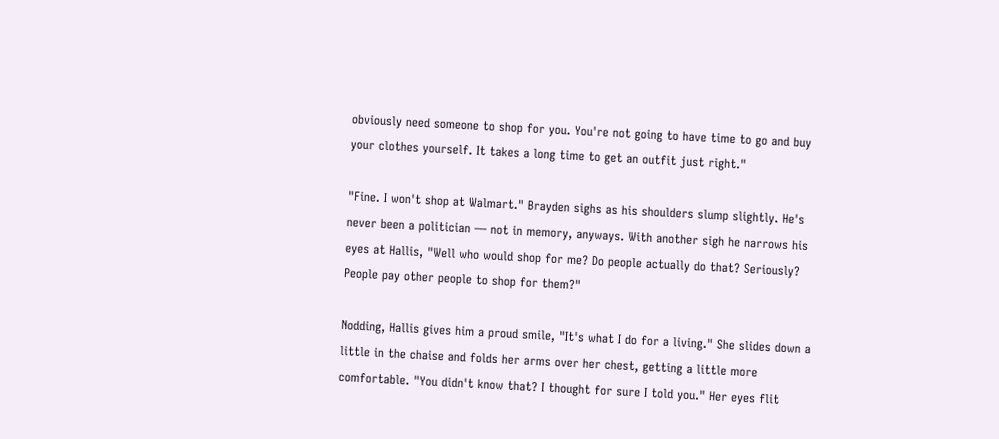obviously need someone to shop for you. You're not going to have time to go and buy your clothes yourself. It takes a long time to get an outfit just right."

"Fine. I won't shop at Walmart." Brayden sighs as his shoulders slump slightly. He's never been a politician — not in memory, anyways. With another sigh he narrows his eyes at Hallis, "Well who would shop for me? Do people actually do that? Seriously? People pay other people to shop for them?"

Nodding, Hallis gives him a proud smile, "It's what I do for a living." She slides down a little in the chaise and folds her arms over her chest, getting a little more comfortable. "You didn't know that? I thought for sure I told you." Her eyes flit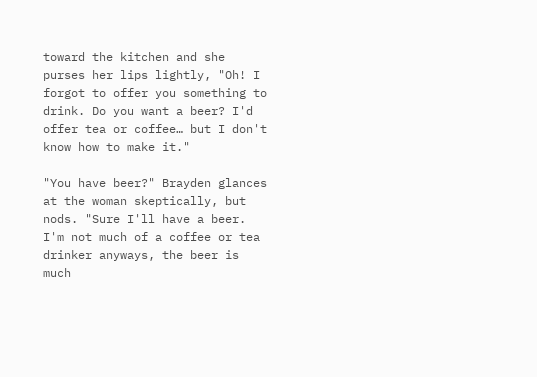toward the kitchen and she purses her lips lightly, "Oh! I forgot to offer you something to drink. Do you want a beer? I'd offer tea or coffee… but I don't know how to make it."

"You have beer?" Brayden glances at the woman skeptically, but nods. "Sure I'll have a beer. I'm not much of a coffee or tea drinker anyways, the beer is much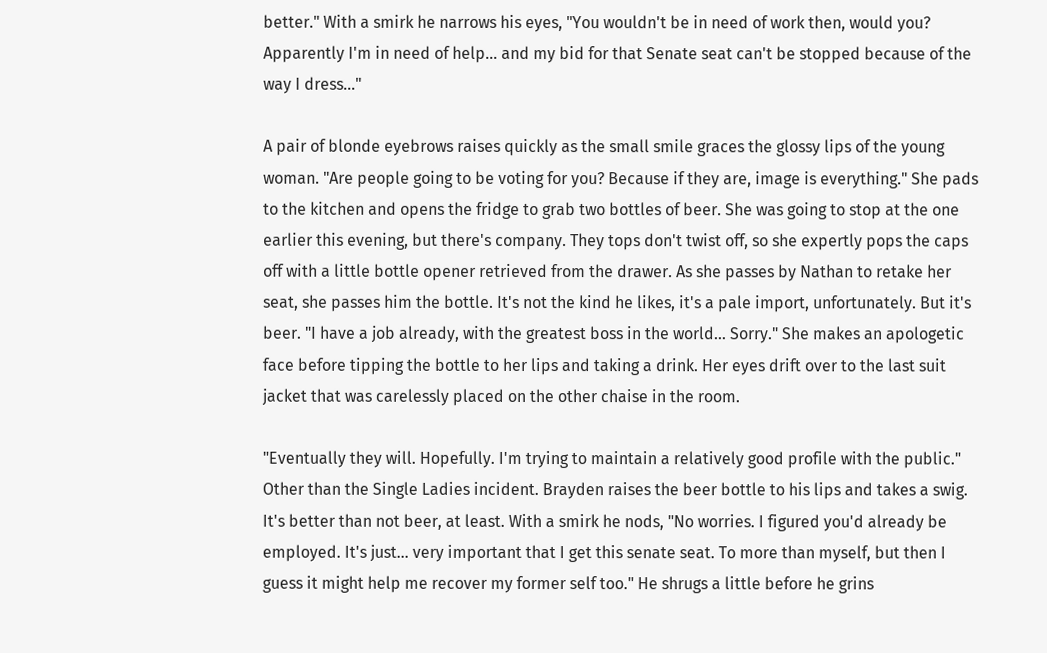better." With a smirk he narrows his eyes, "You wouldn't be in need of work then, would you? Apparently I'm in need of help… and my bid for that Senate seat can't be stopped because of the way I dress…"

A pair of blonde eyebrows raises quickly as the small smile graces the glossy lips of the young woman. "Are people going to be voting for you? Because if they are, image is everything." She pads to the kitchen and opens the fridge to grab two bottles of beer. She was going to stop at the one earlier this evening, but there's company. They tops don't twist off, so she expertly pops the caps off with a little bottle opener retrieved from the drawer. As she passes by Nathan to retake her seat, she passes him the bottle. It's not the kind he likes, it's a pale import, unfortunately. But it's beer. "I have a job already, with the greatest boss in the world… Sorry." She makes an apologetic face before tipping the bottle to her lips and taking a drink. Her eyes drift over to the last suit jacket that was carelessly placed on the other chaise in the room.

"Eventually they will. Hopefully. I'm trying to maintain a relatively good profile with the public." Other than the Single Ladies incident. Brayden raises the beer bottle to his lips and takes a swig. It's better than not beer, at least. With a smirk he nods, "No worries. I figured you'd already be employed. It's just… very important that I get this senate seat. To more than myself, but then I guess it might help me recover my former self too." He shrugs a little before he grins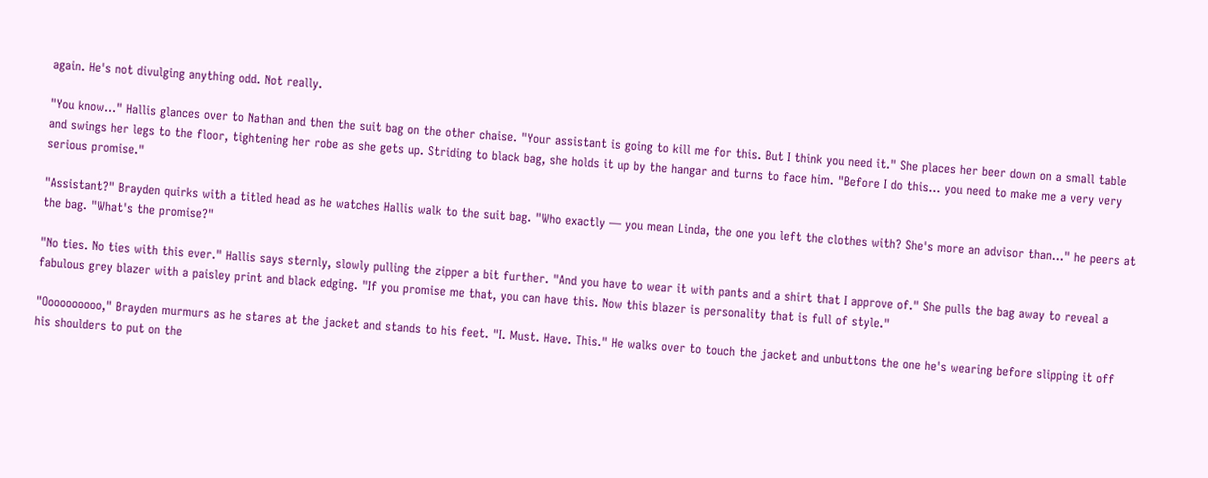again. He's not divulging anything odd. Not really.

"You know…" Hallis glances over to Nathan and then the suit bag on the other chaise. "Your assistant is going to kill me for this. But I think you need it." She places her beer down on a small table and swings her legs to the floor, tightening her robe as she gets up. Striding to black bag, she holds it up by the hangar and turns to face him. "Before I do this… you need to make me a very very serious promise."

"Assistant?" Brayden quirks with a titled head as he watches Hallis walk to the suit bag. "Who exactly — you mean Linda, the one you left the clothes with? She's more an advisor than…" he peers at the bag. "What's the promise?"

"No ties. No ties with this ever." Hallis says sternly, slowly pulling the zipper a bit further. "And you have to wear it with pants and a shirt that I approve of." She pulls the bag away to reveal a fabulous grey blazer with a paisley print and black edging. "If you promise me that, you can have this. Now this blazer is personality that is full of style."

"Oooooooooo," Brayden murmurs as he stares at the jacket and stands to his feet. "I. Must. Have. This." He walks over to touch the jacket and unbuttons the one he's wearing before slipping it off his shoulders to put on the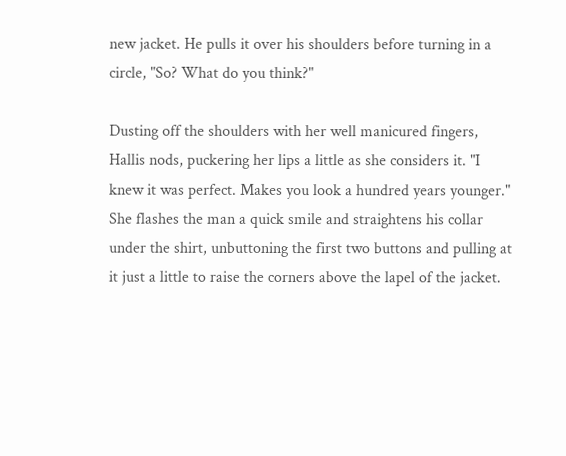new jacket. He pulls it over his shoulders before turning in a circle, "So? What do you think?"

Dusting off the shoulders with her well manicured fingers, Hallis nods, puckering her lips a little as she considers it. "I knew it was perfect. Makes you look a hundred years younger." She flashes the man a quick smile and straightens his collar under the shirt, unbuttoning the first two buttons and pulling at it just a little to raise the corners above the lapel of the jacket.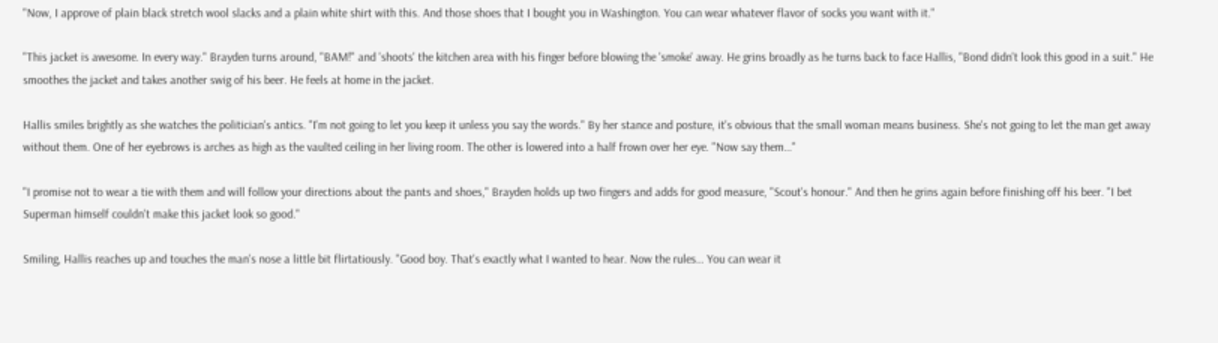"Now, I approve of plain black stretch wool slacks and a plain white shirt with this. And those shoes that I bought you in Washington. You can wear whatever flavor of socks you want with it."

"This jacket is awesome. In every way." Brayden turns around, "BAM!" and 'shoots' the kitchen area with his finger before blowing the 'smoke' away. He grins broadly as he turns back to face Hallis, "Bond didn't look this good in a suit." He smoothes the jacket and takes another swig of his beer. He feels at home in the jacket.

Hallis smiles brightly as she watches the politician's antics. "I'm not going to let you keep it unless you say the words." By her stance and posture, it's obvious that the small woman means business. She's not going to let the man get away without them. One of her eyebrows is arches as high as the vaulted ceiling in her living room. The other is lowered into a half frown over her eye. "Now say them…"

"I promise not to wear a tie with them and will follow your directions about the pants and shoes," Brayden holds up two fingers and adds for good measure, "Scout's honour." And then he grins again before finishing off his beer. "I bet Superman himself couldn't make this jacket look so good."

Smiling, Hallis reaches up and touches the man's nose a little bit flirtatiously. "Good boy. That's exactly what I wanted to hear. Now the rules… You can wear it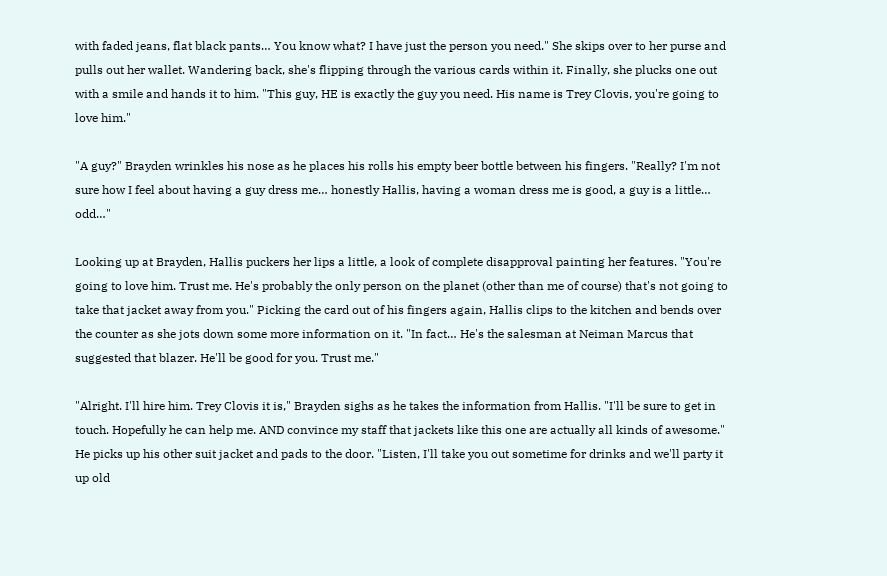with faded jeans, flat black pants… You know what? I have just the person you need." She skips over to her purse and pulls out her wallet. Wandering back, she's flipping through the various cards within it. Finally, she plucks one out with a smile and hands it to him. "This guy, HE is exactly the guy you need. His name is Trey Clovis, you're going to love him."

"A guy?" Brayden wrinkles his nose as he places his rolls his empty beer bottle between his fingers. "Really? I'm not sure how I feel about having a guy dress me… honestly Hallis, having a woman dress me is good, a guy is a little… odd…"

Looking up at Brayden, Hallis puckers her lips a little, a look of complete disapproval painting her features. "You're going to love him. Trust me. He's probably the only person on the planet (other than me of course) that's not going to take that jacket away from you." Picking the card out of his fingers again, Hallis clips to the kitchen and bends over the counter as she jots down some more information on it. "In fact… He's the salesman at Neiman Marcus that suggested that blazer. He'll be good for you. Trust me."

"Alright. I'll hire him. Trey Clovis it is," Brayden sighs as he takes the information from Hallis. "I'll be sure to get in touch. Hopefully he can help me. AND convince my staff that jackets like this one are actually all kinds of awesome." He picks up his other suit jacket and pads to the door. "Listen, I'll take you out sometime for drinks and we'll party it up old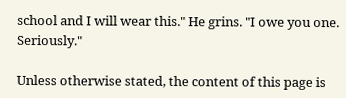school and I will wear this." He grins. "I owe you one. Seriously."

Unless otherwise stated, the content of this page is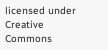licensed under Creative Commons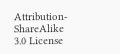Attribution-ShareAlike 3.0 License